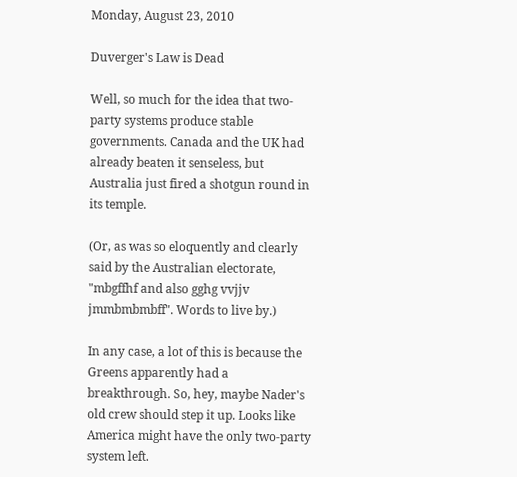Monday, August 23, 2010

Duverger's Law is Dead

Well, so much for the idea that two-party systems produce stable governments. Canada and the UK had already beaten it senseless, but Australia just fired a shotgun round in its temple.

(Or, as was so eloquently and clearly said by the Australian electorate, "mbgffhf and also gghg vvjjv jmmbmbmbff". Words to live by.)

In any case, a lot of this is because the Greens apparently had a breakthrough. So, hey, maybe Nader's old crew should step it up. Looks like America might have the only two-party system left.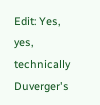Edit: Yes, yes, technically Duverger's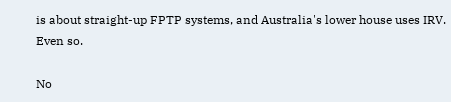is about straight-up FPTP systems, and Australia's lower house uses IRV. Even so.

No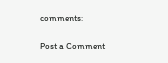comments:

Post a Comment